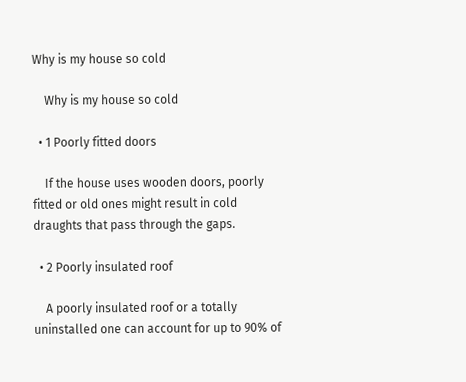Why is my house so cold

    Why is my house so cold

  • 1 Poorly fitted doors

    If the house uses wooden doors, poorly fitted or old ones might result in cold draughts that pass through the gaps.

  • 2 Poorly insulated roof

    A poorly insulated roof or a totally uninstalled one can account for up to 90% of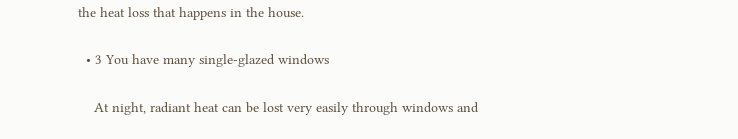the heat loss that happens in the house.

  • 3 You have many single-glazed windows

    At night, radiant heat can be lost very easily through windows and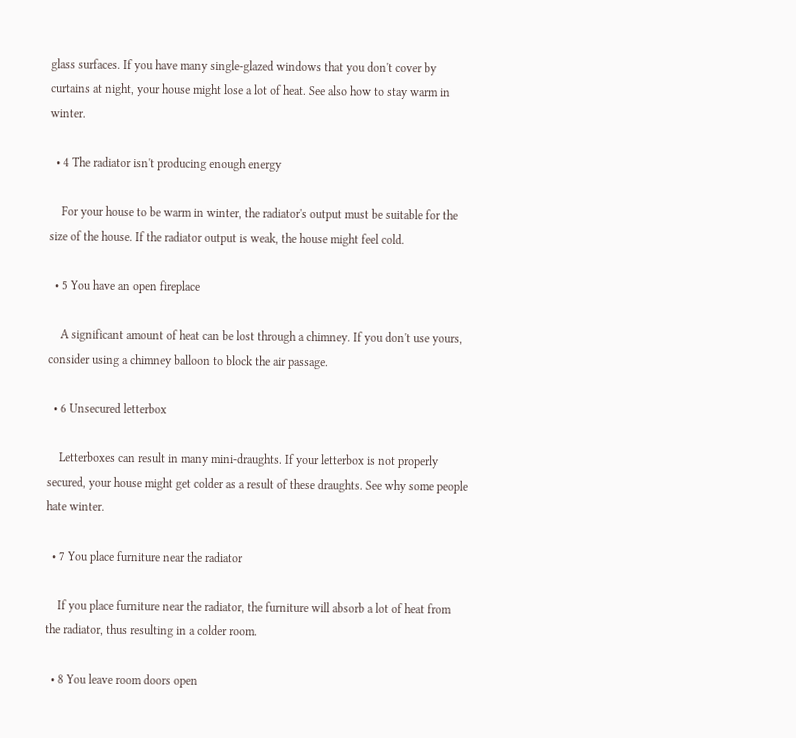glass surfaces. If you have many single-glazed windows that you don't cover by curtains at night, your house might lose a lot of heat. See also how to stay warm in winter.

  • 4 The radiator isn't producing enough energy

    For your house to be warm in winter, the radiator's output must be suitable for the size of the house. If the radiator output is weak, the house might feel cold.

  • 5 You have an open fireplace

    A significant amount of heat can be lost through a chimney. If you don't use yours, consider using a chimney balloon to block the air passage.

  • 6 Unsecured letterbox

    Letterboxes can result in many mini-draughts. If your letterbox is not properly secured, your house might get colder as a result of these draughts. See why some people hate winter.

  • 7 You place furniture near the radiator

    If you place furniture near the radiator, the furniture will absorb a lot of heat from the radiator, thus resulting in a colder room.

  • 8 You leave room doors open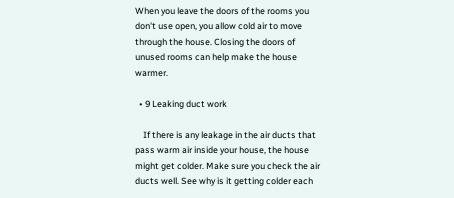When you leave the doors of the rooms you don't use open, you allow cold air to move through the house. Closing the doors of unused rooms can help make the house warmer.

  • 9 Leaking duct work

    If there is any leakage in the air ducts that pass warm air inside your house, the house might get colder. Make sure you check the air ducts well. See why is it getting colder each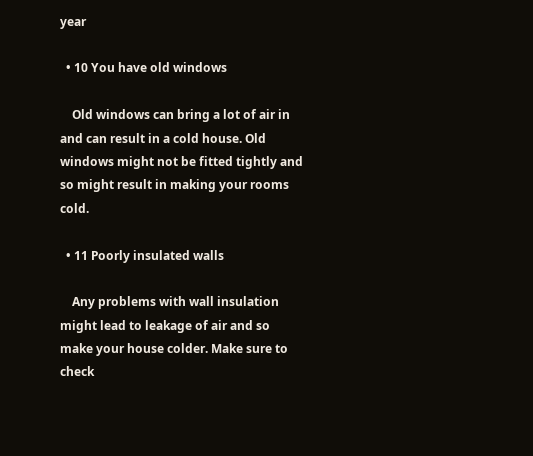year

  • 10 You have old windows

    Old windows can bring a lot of air in and can result in a cold house. Old windows might not be fitted tightly and so might result in making your rooms cold.

  • 11 Poorly insulated walls

    Any problems with wall insulation might lead to leakage of air and so make your house colder. Make sure to check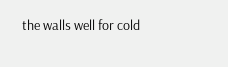the walls well for cold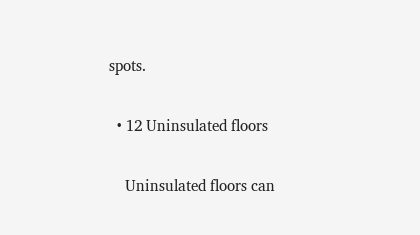spots.

  • 12 Uninsulated floors

    Uninsulated floors can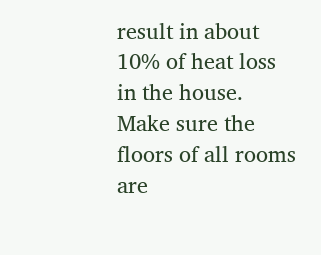result in about 10% of heat loss in the house. Make sure the floors of all rooms are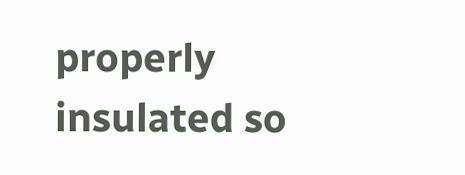properly insulated so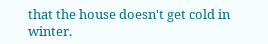that the house doesn't get cold in winter.